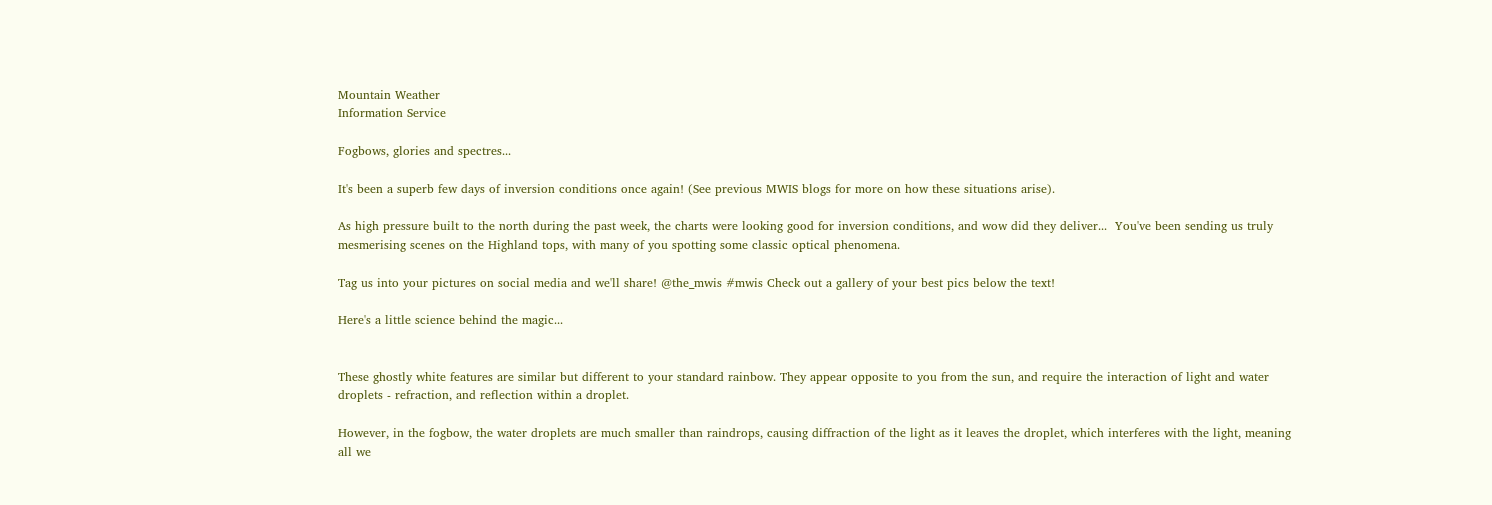Mountain Weather
Information Service

Fogbows, glories and spectres...

It's been a superb few days of inversion conditions once again! (See previous MWIS blogs for more on how these situations arise).

As high pressure built to the north during the past week, the charts were looking good for inversion conditions, and wow did they deliver...  You've been sending us truly mesmerising scenes on the Highland tops, with many of you spotting some classic optical phenomena.

Tag us into your pictures on social media and we'll share! @the_mwis #mwis Check out a gallery of your best pics below the text!

Here's a little science behind the magic...


These ghostly white features are similar but different to your standard rainbow. They appear opposite to you from the sun, and require the interaction of light and water droplets - refraction, and reflection within a droplet.

However, in the fogbow, the water droplets are much smaller than raindrops, causing diffraction of the light as it leaves the droplet, which interferes with the light, meaning all we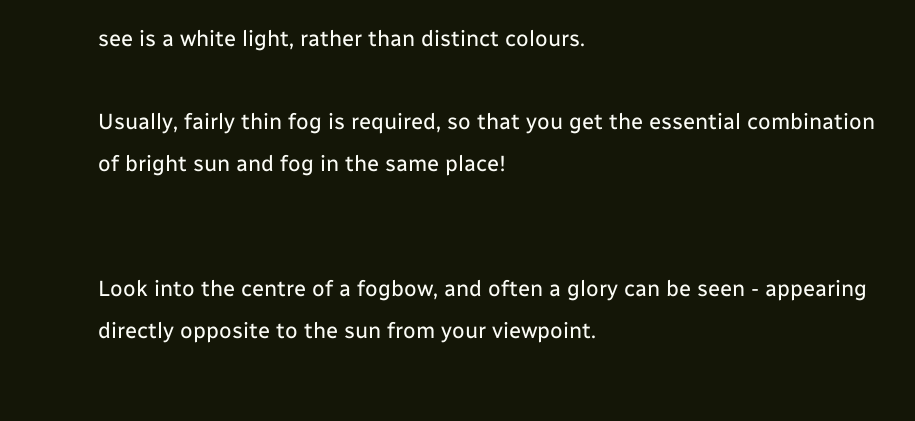see is a white light, rather than distinct colours.

Usually, fairly thin fog is required, so that you get the essential combination of bright sun and fog in the same place!


Look into the centre of a fogbow, and often a glory can be seen - appearing directly opposite to the sun from your viewpoint.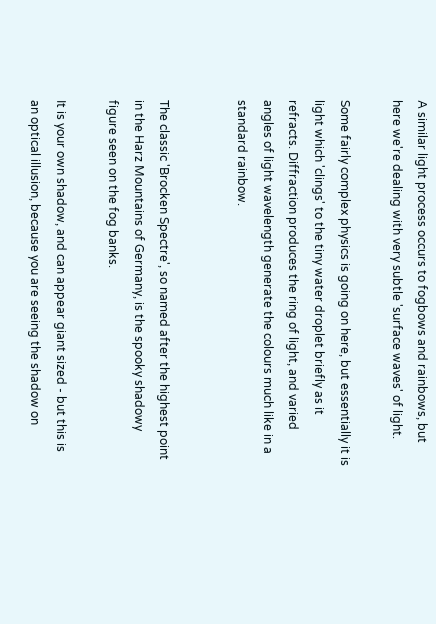A similar light process occurs to fogbows and rainbows, but here we're dealing with very subtle 'surface waves' of light.

Some fairly complex physics is going on here, but essentially it is light which 'clings' to the tiny water droplet briefly as it refracts. Diffraction produces the ring of light, and varied angles of light wavelength generate the colours much like in a standard rainbow.


The classic 'Brocken Spectre', so named after the highest point in the Harz Mountains of Germany, is the spooky shadowy figure seen on the fog banks.

It is your own shadow, and can appear giant sized - but this is an optical illusion, because you are seeing the shadow on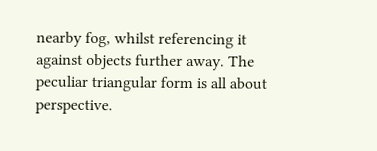nearby fog, whilst referencing it against objects further away. The peculiar triangular form is all about perspective.